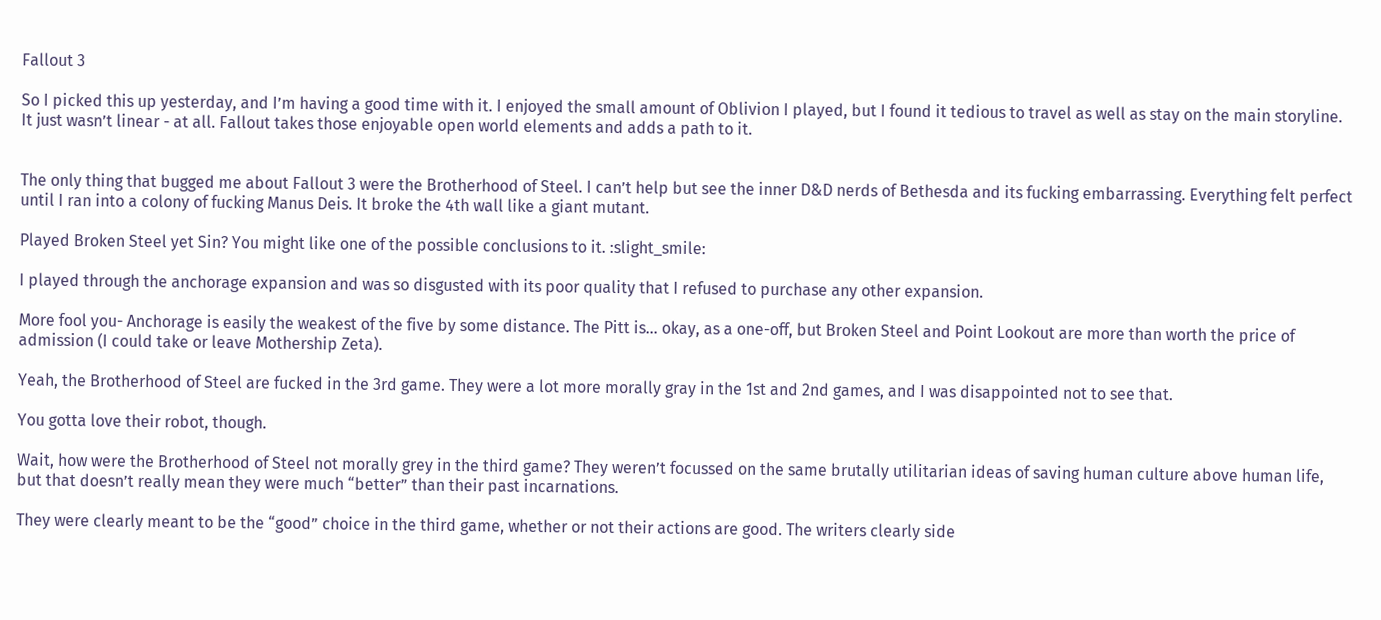Fallout 3

So I picked this up yesterday, and I’m having a good time with it. I enjoyed the small amount of Oblivion I played, but I found it tedious to travel as well as stay on the main storyline. It just wasn’t linear - at all. Fallout takes those enjoyable open world elements and adds a path to it.


The only thing that bugged me about Fallout 3 were the Brotherhood of Steel. I can’t help but see the inner D&D nerds of Bethesda and its fucking embarrassing. Everything felt perfect until I ran into a colony of fucking Manus Deis. It broke the 4th wall like a giant mutant.

Played Broken Steel yet Sin? You might like one of the possible conclusions to it. :slight_smile:

I played through the anchorage expansion and was so disgusted with its poor quality that I refused to purchase any other expansion.

More fool you- Anchorage is easily the weakest of the five by some distance. The Pitt is… okay, as a one-off, but Broken Steel and Point Lookout are more than worth the price of admission (I could take or leave Mothership Zeta).

Yeah, the Brotherhood of Steel are fucked in the 3rd game. They were a lot more morally gray in the 1st and 2nd games, and I was disappointed not to see that.

You gotta love their robot, though.

Wait, how were the Brotherhood of Steel not morally grey in the third game? They weren’t focussed on the same brutally utilitarian ideas of saving human culture above human life, but that doesn’t really mean they were much “better” than their past incarnations.

They were clearly meant to be the “good” choice in the third game, whether or not their actions are good. The writers clearly side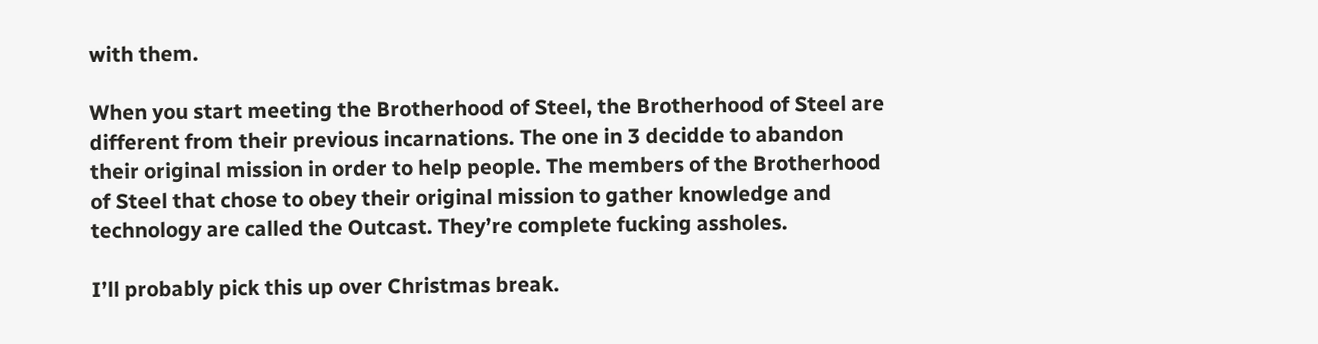with them.

When you start meeting the Brotherhood of Steel, the Brotherhood of Steel are different from their previous incarnations. The one in 3 decidde to abandon their original mission in order to help people. The members of the Brotherhood of Steel that chose to obey their original mission to gather knowledge and technology are called the Outcast. They’re complete fucking assholes.

I’ll probably pick this up over Christmas break.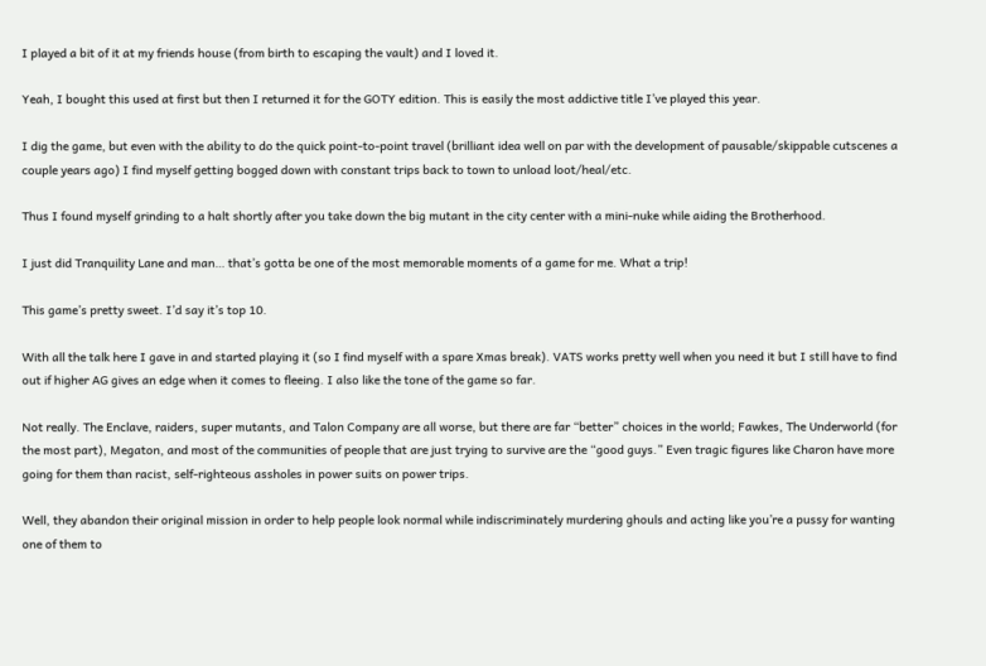I played a bit of it at my friends house (from birth to escaping the vault) and I loved it.

Yeah, I bought this used at first but then I returned it for the GOTY edition. This is easily the most addictive title I’ve played this year.

I dig the game, but even with the ability to do the quick point-to-point travel (brilliant idea well on par with the development of pausable/skippable cutscenes a couple years ago) I find myself getting bogged down with constant trips back to town to unload loot/heal/etc.

Thus I found myself grinding to a halt shortly after you take down the big mutant in the city center with a mini-nuke while aiding the Brotherhood.

I just did Tranquility Lane and man… that’s gotta be one of the most memorable moments of a game for me. What a trip!

This game’s pretty sweet. I’d say it’s top 10.

With all the talk here I gave in and started playing it (so I find myself with a spare Xmas break). VATS works pretty well when you need it but I still have to find out if higher AG gives an edge when it comes to fleeing. I also like the tone of the game so far.

Not really. The Enclave, raiders, super mutants, and Talon Company are all worse, but there are far “better” choices in the world; Fawkes, The Underworld (for the most part), Megaton, and most of the communities of people that are just trying to survive are the “good guys.” Even tragic figures like Charon have more going for them than racist, self-righteous assholes in power suits on power trips.

Well, they abandon their original mission in order to help people look normal while indiscriminately murdering ghouls and acting like you’re a pussy for wanting one of them to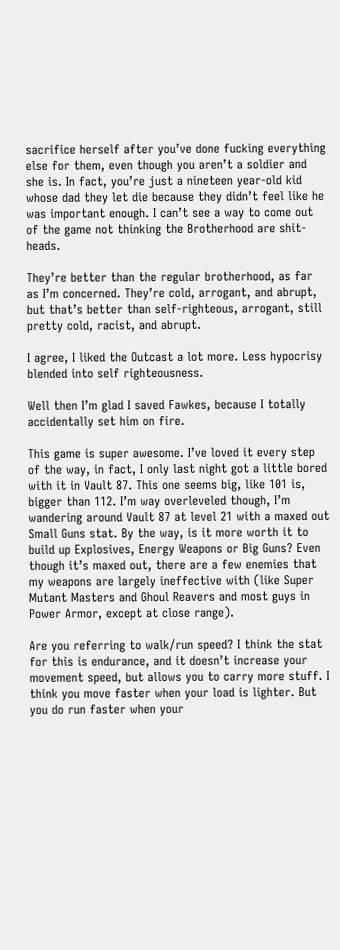sacrifice herself after you’ve done fucking everything else for them, even though you aren’t a soldier and she is. In fact, you’re just a nineteen year-old kid whose dad they let die because they didn’t feel like he was important enough. I can’t see a way to come out of the game not thinking the Brotherhood are shit-heads.

They’re better than the regular brotherhood, as far as I’m concerned. They’re cold, arrogant, and abrupt, but that’s better than self-righteous, arrogant, still pretty cold, racist, and abrupt.

I agree, I liked the Outcast a lot more. Less hypocrisy blended into self righteousness.

Well then I’m glad I saved Fawkes, because I totally accidentally set him on fire.

This game is super awesome. I’ve loved it every step of the way, in fact, I only last night got a little bored with it in Vault 87. This one seems big, like 101 is, bigger than 112. I’m way overleveled though, I’m wandering around Vault 87 at level 21 with a maxed out Small Guns stat. By the way, is it more worth it to build up Explosives, Energy Weapons or Big Guns? Even though it’s maxed out, there are a few enemies that my weapons are largely ineffective with (like Super Mutant Masters and Ghoul Reavers and most guys in Power Armor, except at close range).

Are you referring to walk/run speed? I think the stat for this is endurance, and it doesn’t increase your movement speed, but allows you to carry more stuff. I think you move faster when your load is lighter. But you do run faster when your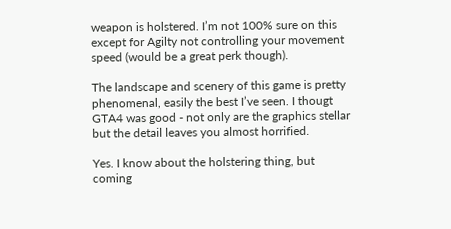weapon is holstered. I’m not 100% sure on this except for Agilty not controlling your movement speed (would be a great perk though).

The landscape and scenery of this game is pretty phenomenal, easily the best I’ve seen. I thougt GTA4 was good - not only are the graphics stellar but the detail leaves you almost horrified.

Yes. I know about the holstering thing, but coming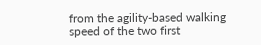from the agility-based walking speed of the two first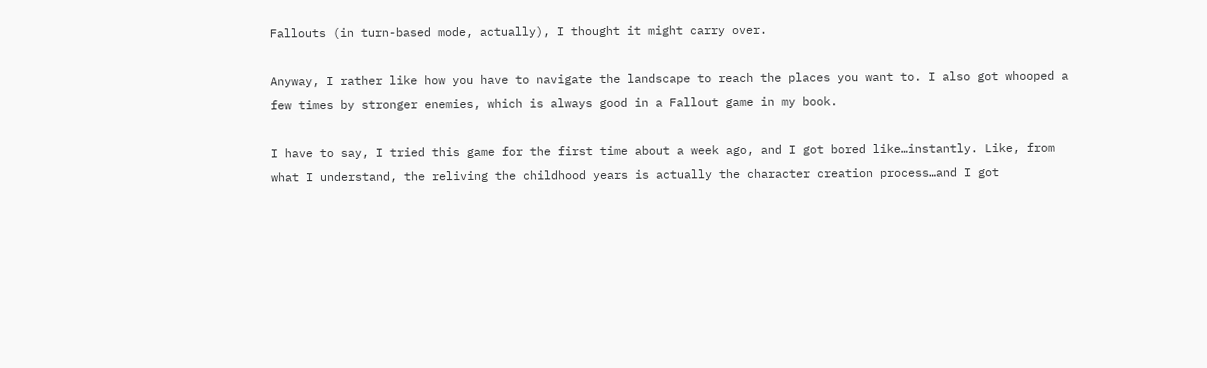Fallouts (in turn-based mode, actually), I thought it might carry over.

Anyway, I rather like how you have to navigate the landscape to reach the places you want to. I also got whooped a few times by stronger enemies, which is always good in a Fallout game in my book.

I have to say, I tried this game for the first time about a week ago, and I got bored like…instantly. Like, from what I understand, the reliving the childhood years is actually the character creation process…and I got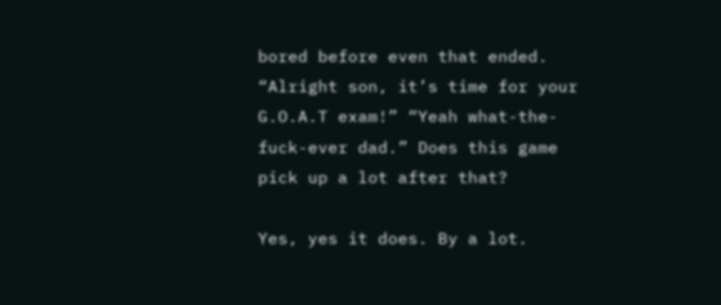bored before even that ended. “Alright son, it’s time for your G.O.A.T exam!” “Yeah what-the-fuck-ever dad.” Does this game pick up a lot after that?

Yes, yes it does. By a lot.